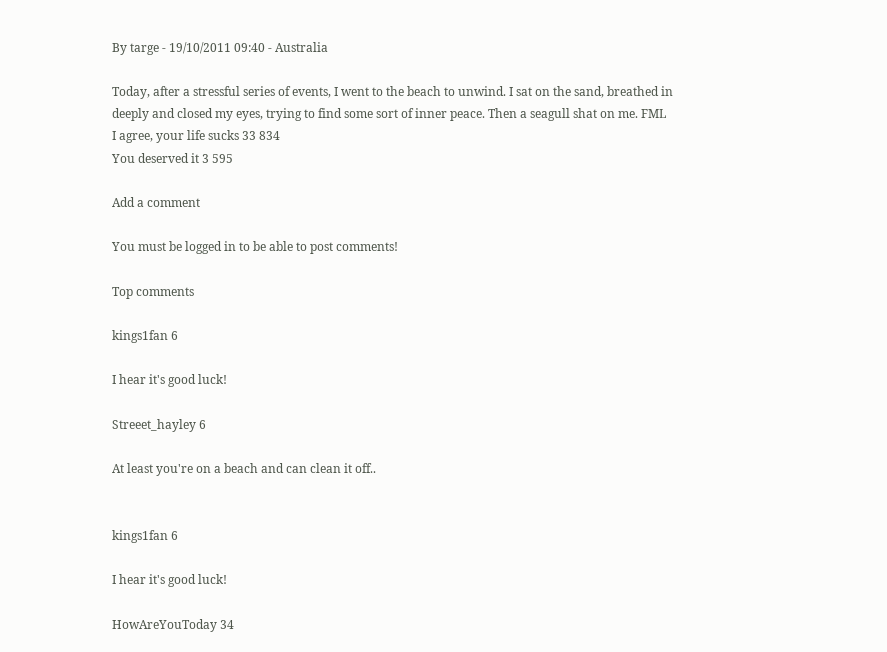By targe - 19/10/2011 09:40 - Australia

Today, after a stressful series of events, I went to the beach to unwind. I sat on the sand, breathed in deeply and closed my eyes, trying to find some sort of inner peace. Then a seagull shat on me. FML
I agree, your life sucks 33 834
You deserved it 3 595

Add a comment

You must be logged in to be able to post comments!

Top comments

kings1fan 6

I hear it's good luck!

Streeet_hayley 6

At least you're on a beach and can clean it off..


kings1fan 6

I hear it's good luck!

HowAreYouToday 34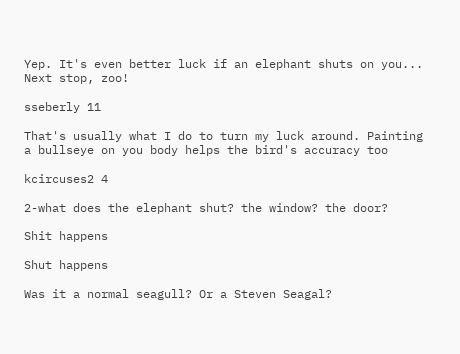Yep. It's even better luck if an elephant shuts on you... Next stop, zoo!

sseberly 11

That's usually what I do to turn my luck around. Painting a bullseye on you body helps the bird's accuracy too

kcircuses2 4

2-what does the elephant shut? the window? the door?

Shit happens

Shut happens

Was it a normal seagull? Or a Steven Seagal?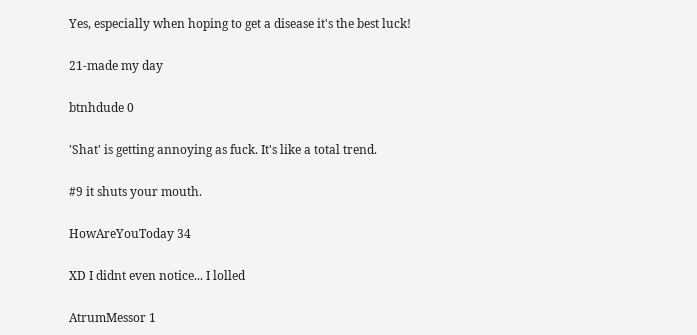Yes, especially when hoping to get a disease it's the best luck!

21-made my day

btnhdude 0

'Shat' is getting annoying as fuck. It's like a total trend.

#9 it shuts your mouth.

HowAreYouToday 34

XD I didnt even notice... I lolled

AtrumMessor 1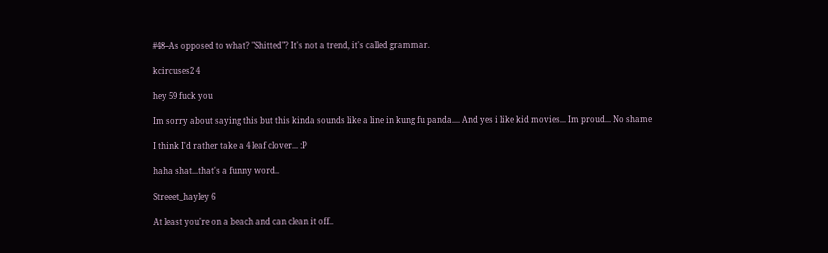#48--As opposed to what? "Shitted"? It's not a trend, it's called grammar.

kcircuses2 4

hey 59 fuck you

Im sorry about saying this but this kinda sounds like a line in kung fu panda.... And yes i like kid movies... Im proud... No shame

I think I'd rather take a 4 leaf clover... :P

haha shat...that's a funny word..

Streeet_hayley 6

At least you're on a beach and can clean it off..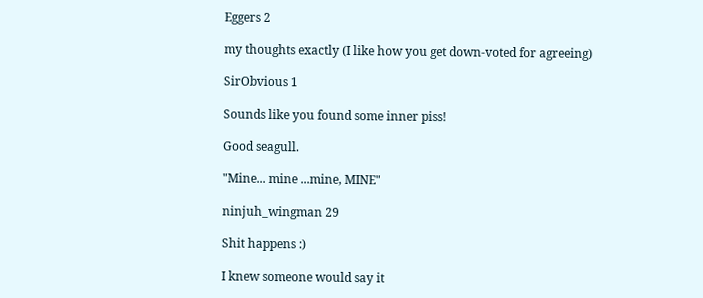Eggers 2

my thoughts exactly (I like how you get down-voted for agreeing)

SirObvious 1

Sounds like you found some inner piss!

Good seagull.

"Mine... mine ...mine, MINE"

ninjuh_wingman 29

Shit happens :)

I knew someone would say it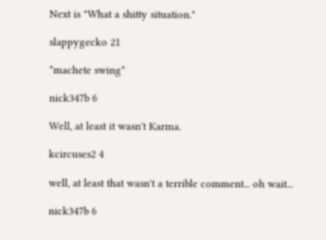Next is "What a shitty situation."

slappygecko 21

*machete swing*

nick347b 6

Well, at least it wasn't Karma.

kcircuses2 4

well, at least that wasn't a terrible comment... oh wait...

nick347b 6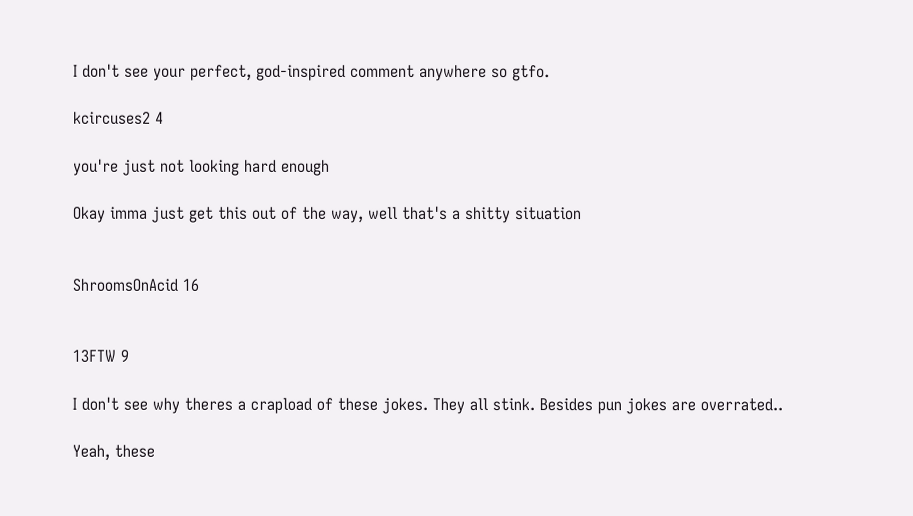I don't see your perfect, god-inspired comment anywhere so gtfo.

kcircuses2 4

you're just not looking hard enough

Okay imma just get this out of the way, well that's a shitty situation


ShroomsOnAcid 16


13FTW 9

I don't see why theres a crapload of these jokes. They all stink. Besides pun jokes are overrated..

Yeah, these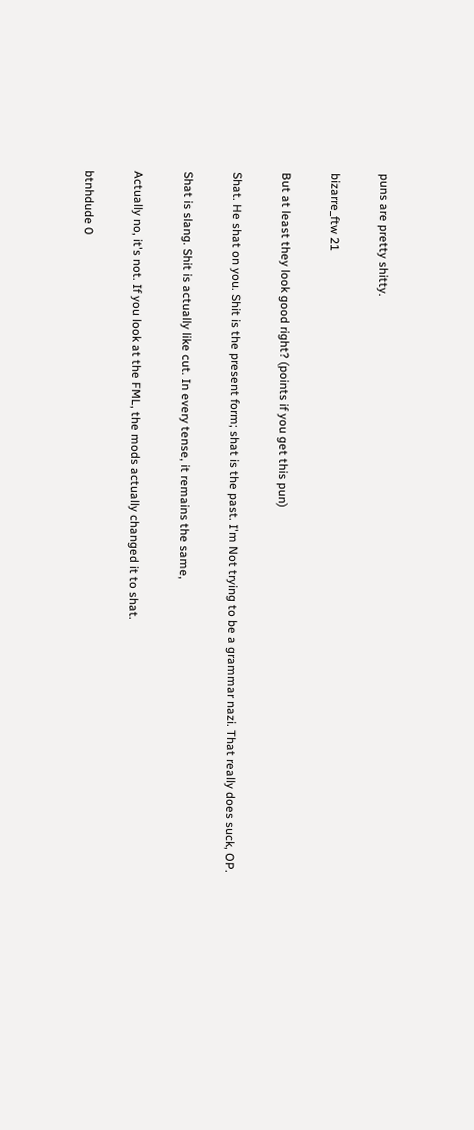puns are pretty shitty.

bizarre_ftw 21

But at least they look good right? (points if you get this pun)

Shat. He shat on you. Shit is the present form; shat is the past. I'm Not trying to be a grammar nazi. That really does suck, OP.

Shat is slang. Shit is actually like cut. In every tense, it remains the same,

Actually no, it's not. If you look at the FML, the mods actually changed it to shat.

btnhdude 0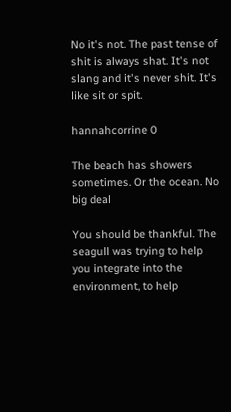No it's not. The past tense of shit is always shat. It's not slang and it's never shit. It's like sit or spit.

hannahcorrine 0

The beach has showers sometimes. Or the ocean. No big deal

You should be thankful. The seagull was trying to help you integrate into the environment, to help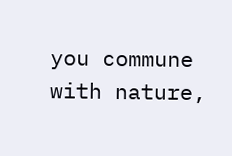you commune with nature,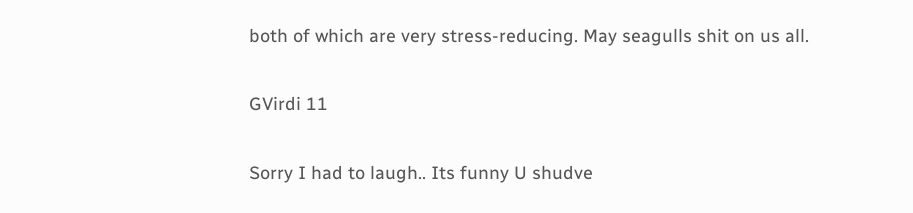both of which are very stress-reducing. May seagulls shit on us all.

GVirdi 11

Sorry I had to laugh.. Its funny U shudve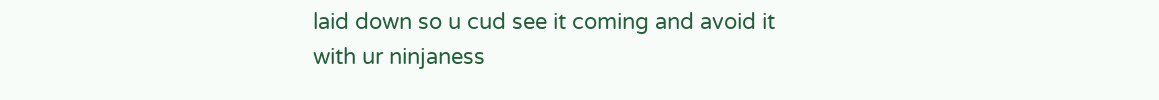laid down so u cud see it coming and avoid it with ur ninjaness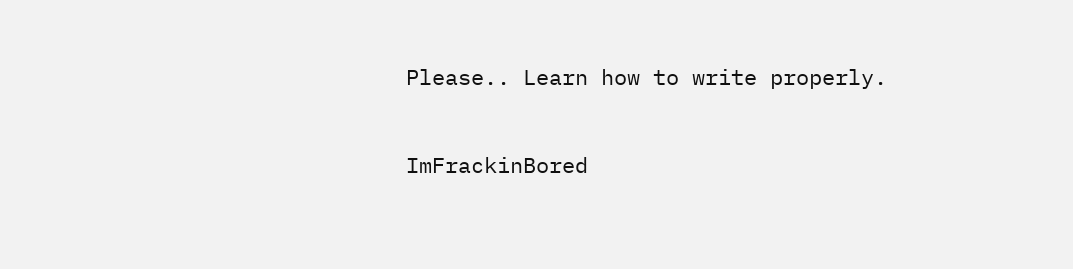Please.. Learn how to write properly.

ImFrackinBored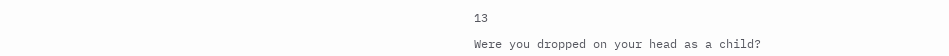13

Were you dropped on your head as a child?